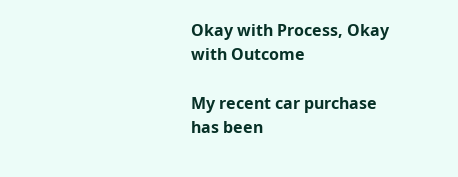Okay with Process, Okay with Outcome

My recent car purchase has been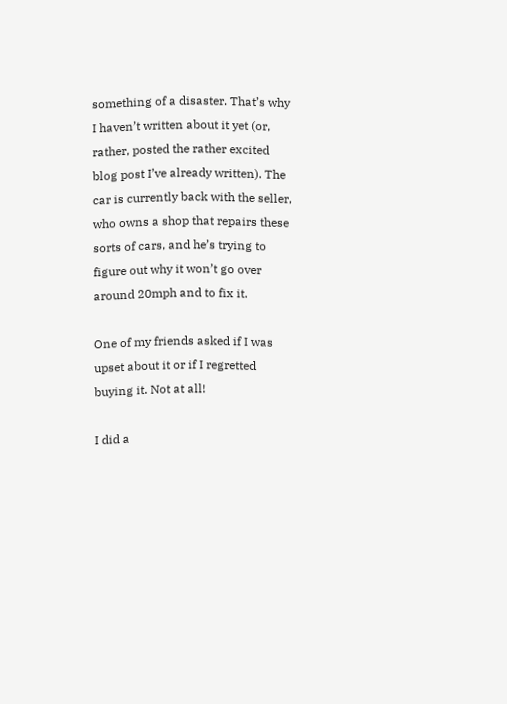something of a disaster. That’s why I haven’t written about it yet (or, rather, posted the rather excited blog post I’ve already written). The car is currently back with the seller, who owns a shop that repairs these sorts of cars, and he’s trying to figure out why it won’t go over around 20mph and to fix it.

One of my friends asked if I was upset about it or if I regretted buying it. Not at all!

I did a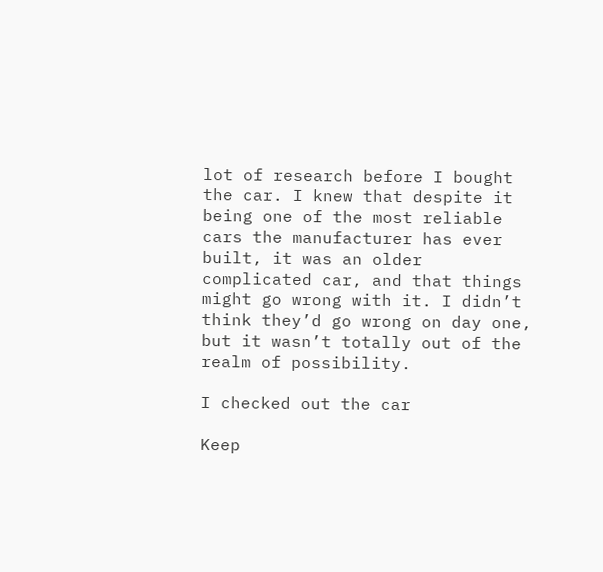lot of research before I bought the car. I knew that despite it being one of the most reliable cars the manufacturer has ever built, it was an older complicated car, and that things might go wrong with it. I didn’t think they’d go wrong on day one, but it wasn’t totally out of the realm of possibility.

I checked out the car

Keep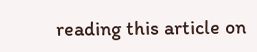reading this article on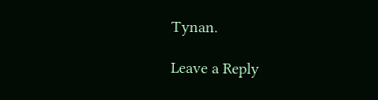Tynan.

Leave a Reply